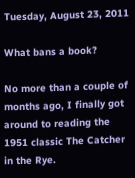Tuesday, August 23, 2011

What bans a book?

No more than a couple of months ago, I finally got around to reading the 1951 classic The Catcher in the Rye.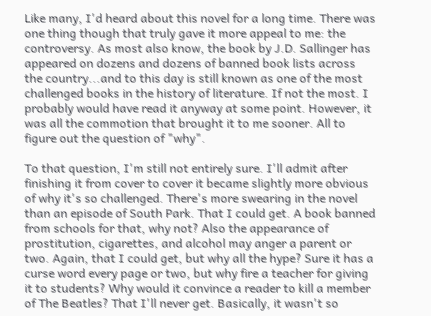Like many, I'd heard about this novel for a long time. There was one thing though that truly gave it more appeal to me: the controversy. As most also know, the book by J.D. Sallinger has appeared on dozens and dozens of banned book lists across the country...and to this day is still known as one of the most challenged books in the history of literature. If not the most. I probably would have read it anyway at some point. However, it was all the commotion that brought it to me sooner. All to figure out the question of "why".

To that question, I'm still not entirely sure. I'll admit after finishing it from cover to cover it became slightly more obvious of why it's so challenged. There's more swearing in the novel than an episode of South Park. That I could get. A book banned from schools for that, why not? Also the appearance of prostitution, cigarettes, and alcohol may anger a parent or two. Again, that I could get, but why all the hype? Sure it has a curse word every page or two, but why fire a teacher for giving it to students? Why would it convince a reader to kill a member of The Beatles? That I'll never get. Basically, it wasn't so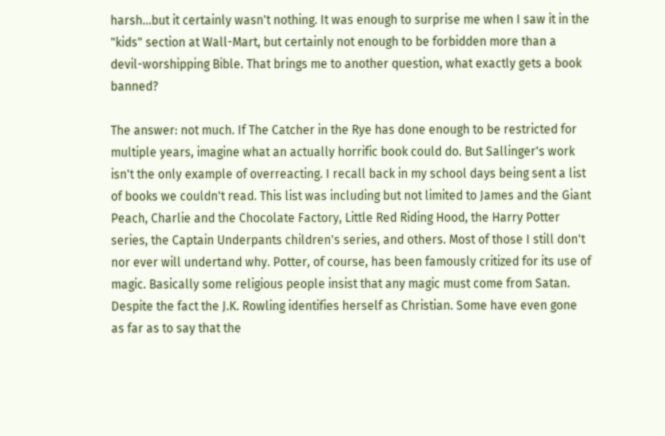harsh...but it certainly wasn't nothing. It was enough to surprise me when I saw it in the "kids" section at Wall-Mart, but certainly not enough to be forbidden more than a devil-worshipping Bible. That brings me to another question, what exactly gets a book banned?

The answer: not much. If The Catcher in the Rye has done enough to be restricted for multiple years, imagine what an actually horrific book could do. But Sallinger's work isn't the only example of overreacting. I recall back in my school days being sent a list of books we couldn't read. This list was including but not limited to James and the Giant Peach, Charlie and the Chocolate Factory, Little Red Riding Hood, the Harry Potter series, the Captain Underpants children's series, and others. Most of those I still don't nor ever will undertand why. Potter, of course, has been famously critized for its use of magic. Basically some religious people insist that any magic must come from Satan. Despite the fact the J.K. Rowling identifies herself as Christian. Some have even gone as far as to say that the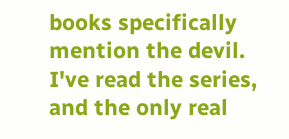books specifically mention the devil. I've read the series, and the only real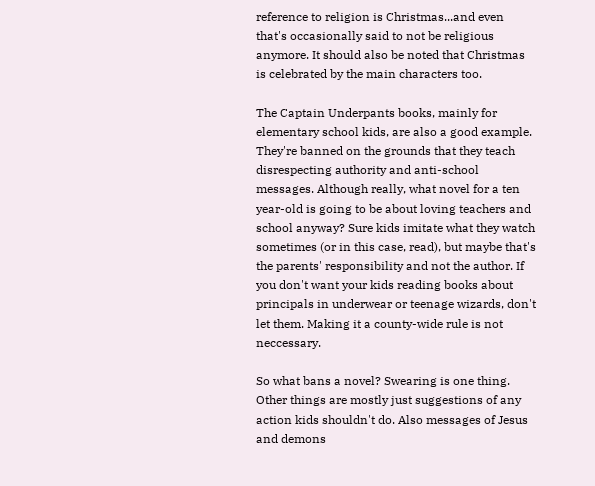reference to religion is Christmas...and even that's occasionally said to not be religious anymore. It should also be noted that Christmas is celebrated by the main characters too.

The Captain Underpants books, mainly for elementary school kids, are also a good example. They're banned on the grounds that they teach disrespecting authority and anti-school messages. Although really, what novel for a ten year-old is going to be about loving teachers and school anyway? Sure kids imitate what they watch sometimes (or in this case, read), but maybe that's the parents' responsibility and not the author. If you don't want your kids reading books about principals in underwear or teenage wizards, don't let them. Making it a county-wide rule is not neccessary.

So what bans a novel? Swearing is one thing. Other things are mostly just suggestions of any action kids shouldn't do. Also messages of Jesus and demons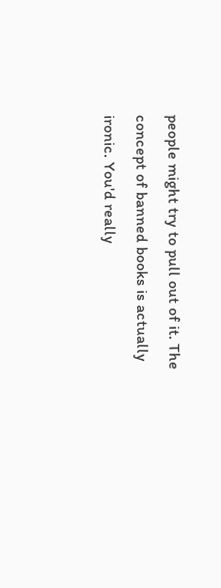people might try to pull out of it. The concept of banned books is actually ironic. You'd really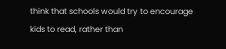think that schools would try to encourage kids to read, rather than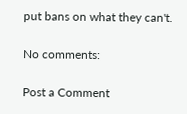put bans on what they can't.

No comments:

Post a Comment